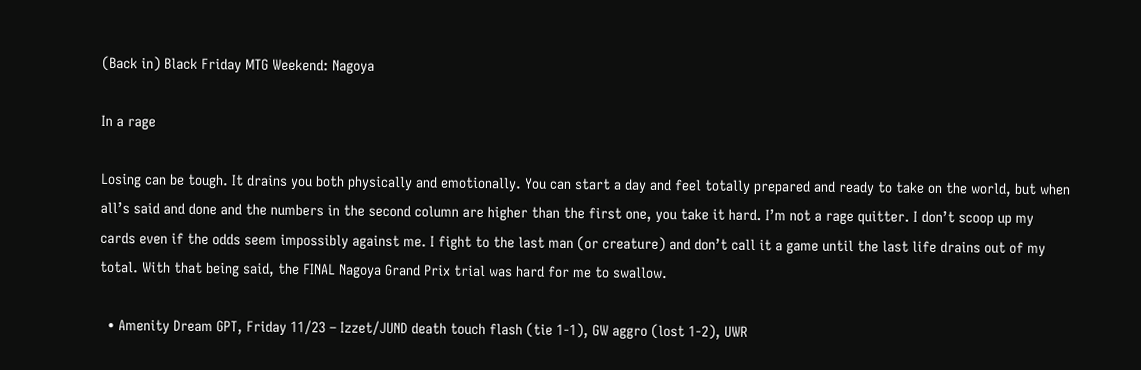(Back in) Black Friday MTG Weekend: Nagoya

In a rage

Losing can be tough. It drains you both physically and emotionally. You can start a day and feel totally prepared and ready to take on the world, but when all’s said and done and the numbers in the second column are higher than the first one, you take it hard. I’m not a rage quitter. I don’t scoop up my cards even if the odds seem impossibly against me. I fight to the last man (or creature) and don’t call it a game until the last life drains out of my total. With that being said, the FINAL Nagoya Grand Prix trial was hard for me to swallow.

  • Amenity Dream GPT, Friday 11/23 – Izzet/JUND death touch flash (tie 1-1), GW aggro (lost 1-2), UWR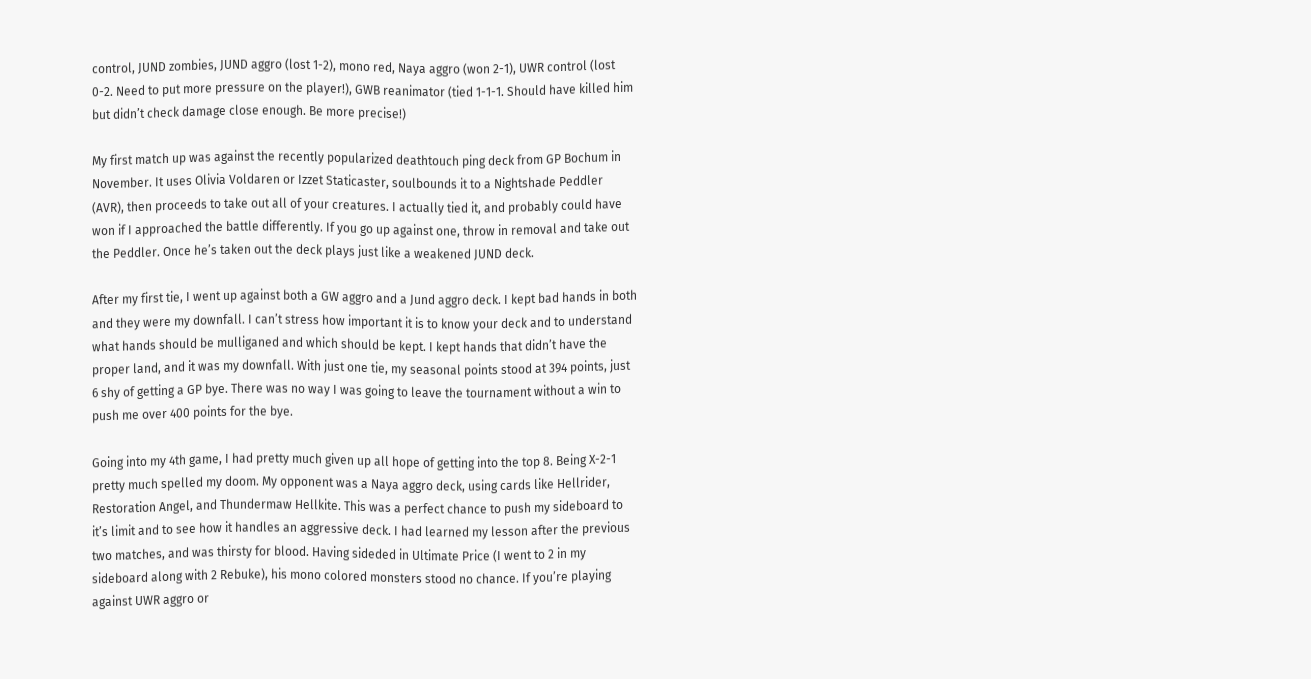control, JUND zombies, JUND aggro (lost 1-2), mono red, Naya aggro (won 2-1), UWR control (lost 0-2. Need to put more pressure on the player!), GWB reanimator (tied 1-1-1. Should have killed him but didn’t check damage close enough. Be more precise!)

My first match up was against the recently popularized deathtouch ping deck from GP Bochum in November. It uses Olivia Voldaren or Izzet Staticaster, soulbounds it to a Nightshade Peddler (AVR), then proceeds to take out all of your creatures. I actually tied it, and probably could have won if I approached the battle differently. If you go up against one, throw in removal and take out the Peddler. Once he’s taken out the deck plays just like a weakened JUND deck.

After my first tie, I went up against both a GW aggro and a Jund aggro deck. I kept bad hands in both and they were my downfall. I can’t stress how important it is to know your deck and to understand what hands should be mulliganed and which should be kept. I kept hands that didn’t have the proper land, and it was my downfall. With just one tie, my seasonal points stood at 394 points, just 6 shy of getting a GP bye. There was no way I was going to leave the tournament without a win to push me over 400 points for the bye.

Going into my 4th game, I had pretty much given up all hope of getting into the top 8. Being X-2-1 pretty much spelled my doom. My opponent was a Naya aggro deck, using cards like Hellrider, Restoration Angel, and Thundermaw Hellkite. This was a perfect chance to push my sideboard to it’s limit and to see how it handles an aggressive deck. I had learned my lesson after the previous two matches, and was thirsty for blood. Having sideded in Ultimate Price (I went to 2 in my sideboard along with 2 Rebuke), his mono colored monsters stood no chance. If you’re playing against UWR aggro or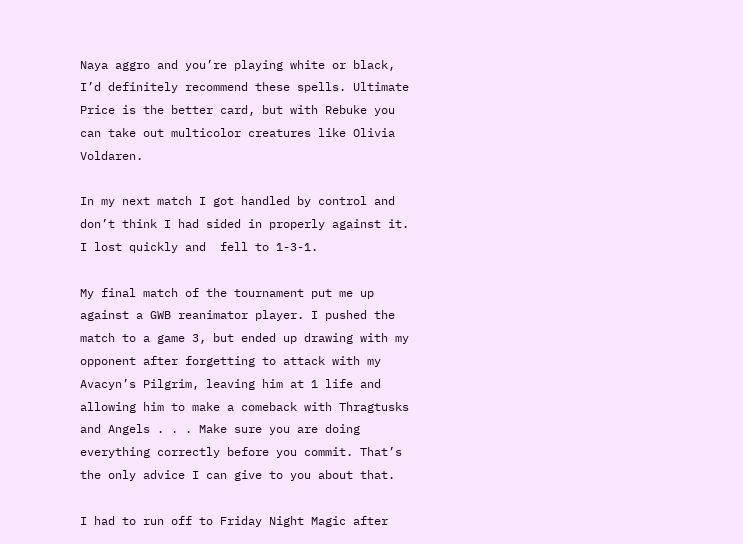Naya aggro and you’re playing white or black, I’d definitely recommend these spells. Ultimate Price is the better card, but with Rebuke you can take out multicolor creatures like Olivia Voldaren.

In my next match I got handled by control and don’t think I had sided in properly against it. I lost quickly and  fell to 1-3-1.

My final match of the tournament put me up against a GWB reanimator player. I pushed the match to a game 3, but ended up drawing with my opponent after forgetting to attack with my Avacyn’s Pilgrim, leaving him at 1 life and allowing him to make a comeback with Thragtusks and Angels . . . Make sure you are doing everything correctly before you commit. That’s the only advice I can give to you about that.

I had to run off to Friday Night Magic after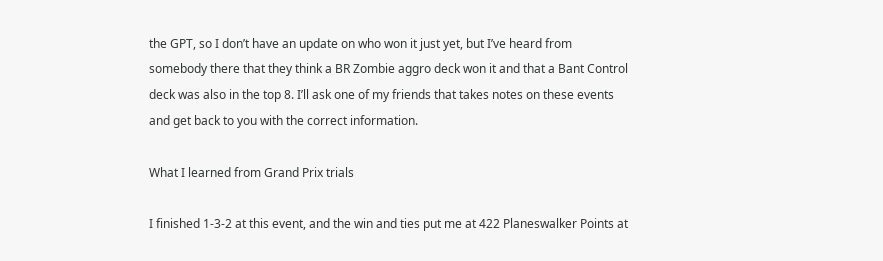the GPT, so I don’t have an update on who won it just yet, but I’ve heard from somebody there that they think a BR Zombie aggro deck won it and that a Bant Control deck was also in the top 8. I’ll ask one of my friends that takes notes on these events and get back to you with the correct information.

What I learned from Grand Prix trials

I finished 1-3-2 at this event, and the win and ties put me at 422 Planeswalker Points at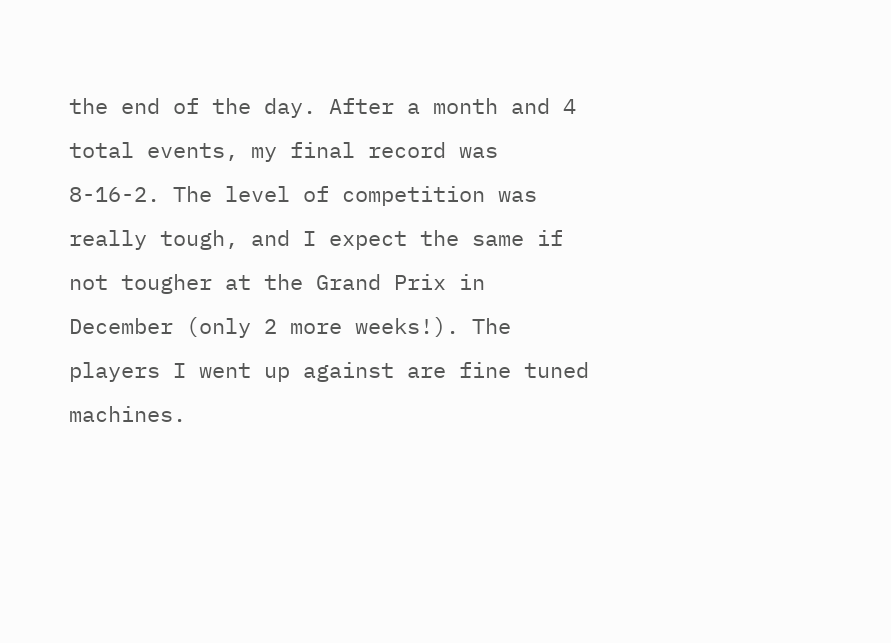the end of the day. After a month and 4 total events, my final record was 8-16-2. The level of competition was really tough, and I expect the same if not tougher at the Grand Prix in December (only 2 more weeks!). The players I went up against are fine tuned machines.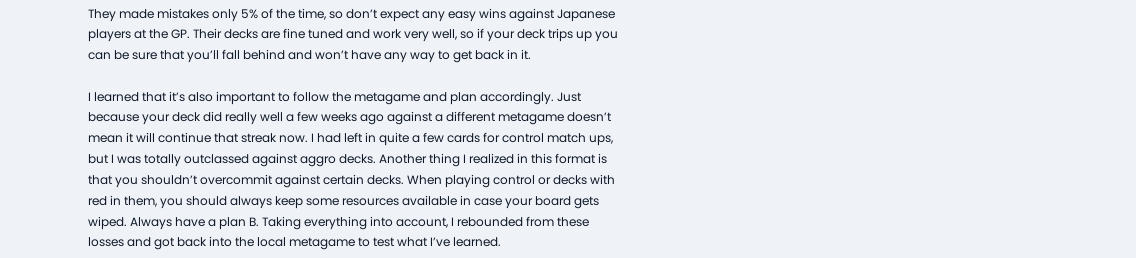They made mistakes only 5% of the time, so don’t expect any easy wins against Japanese players at the GP. Their decks are fine tuned and work very well, so if your deck trips up you can be sure that you’ll fall behind and won’t have any way to get back in it.

I learned that it’s also important to follow the metagame and plan accordingly. Just because your deck did really well a few weeks ago against a different metagame doesn’t mean it will continue that streak now. I had left in quite a few cards for control match ups, but I was totally outclassed against aggro decks. Another thing I realized in this format is that you shouldn’t overcommit against certain decks. When playing control or decks with red in them, you should always keep some resources available in case your board gets wiped. Always have a plan B. Taking everything into account, I rebounded from these losses and got back into the local metagame to test what I’ve learned.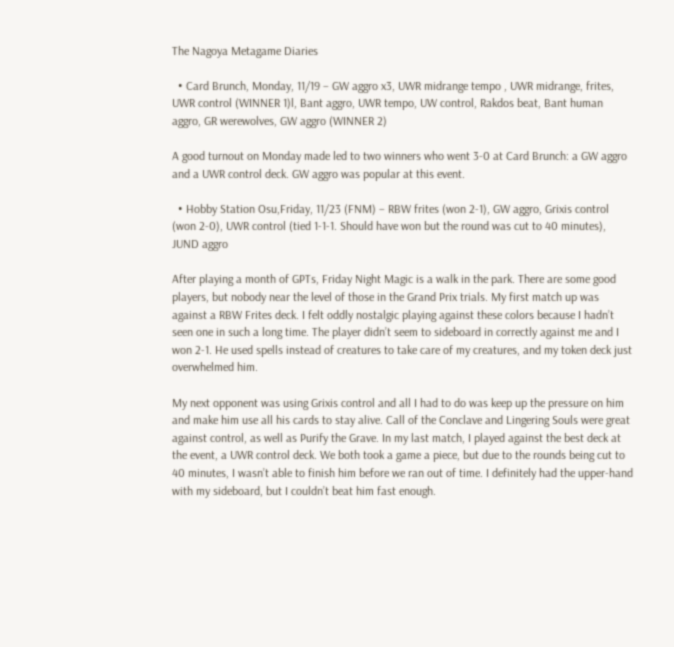The Nagoya Metagame Diaries

  • Card Brunch, Monday, 11/19 – GW aggro x3, UWR midrange tempo , UWR midrange, frites, UWR control (WINNER 1)l, Bant aggro, UWR tempo, UW control, Rakdos beat, Bant human aggro, GR werewolves, GW aggro (WINNER 2)

A good turnout on Monday made led to two winners who went 3-0 at Card Brunch: a GW aggro and a UWR control deck. GW aggro was popular at this event.

  • Hobby Station Osu,Friday, 11/23 (FNM) – RBW frites (won 2-1), GW aggro, Grixis control (won 2-0), UWR control (tied 1-1-1. Should have won but the round was cut to 40 minutes), JUND aggro

After playing a month of GPTs, Friday Night Magic is a walk in the park. There are some good players, but nobody near the level of those in the Grand Prix trials. My first match up was against a RBW Frites deck. I felt oddly nostalgic playing against these colors because I hadn’t seen one in such a long time. The player didn’t seem to sideboard in correctly against me and I won 2-1. He used spells instead of creatures to take care of my creatures, and my token deck just overwhelmed him.

My next opponent was using Grixis control and all I had to do was keep up the pressure on him and make him use all his cards to stay alive. Call of the Conclave and Lingering Souls were great against control, as well as Purify the Grave. In my last match, I played against the best deck at the event, a UWR control deck. We both took a game a piece, but due to the rounds being cut to 40 minutes, I wasn’t able to finish him before we ran out of time. I definitely had the upper-hand with my sideboard, but I couldn’t beat him fast enough.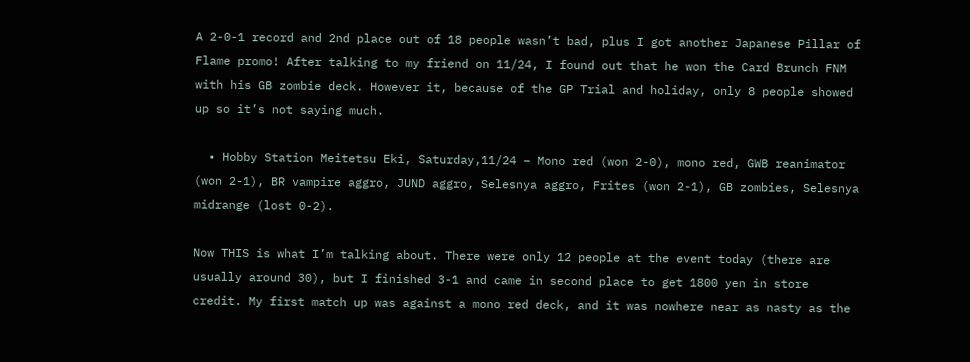A 2-0-1 record and 2nd place out of 18 people wasn’t bad, plus I got another Japanese Pillar of Flame promo! After talking to my friend on 11/24, I found out that he won the Card Brunch FNM with his GB zombie deck. However it, because of the GP Trial and holiday, only 8 people showed up so it’s not saying much.

  • Hobby Station Meitetsu Eki, Saturday,11/24 – Mono red (won 2-0), mono red, GWB reanimator (won 2-1), BR vampire aggro, JUND aggro, Selesnya aggro, Frites (won 2-1), GB zombies, Selesnya midrange (lost 0-2).

Now THIS is what I’m talking about. There were only 12 people at the event today (there are usually around 30), but I finished 3-1 and came in second place to get 1800 yen in store credit. My first match up was against a mono red deck, and it was nowhere near as nasty as the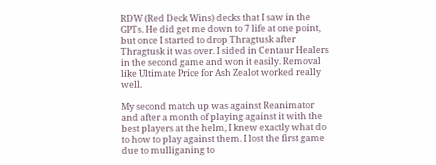RDW (Red Deck Wins) decks that I saw in the GPTs. He did get me down to 7 life at one point, but once I started to drop Thragtusk after Thragtusk it was over. I sided in Centaur Healers in the second game and won it easily. Removal like Ultimate Price for Ash Zealot worked really well.

My second match up was against Reanimator and after a month of playing against it with the best players at the helm, I knew exactly what do to how to play against them. I lost the first game due to mulliganing to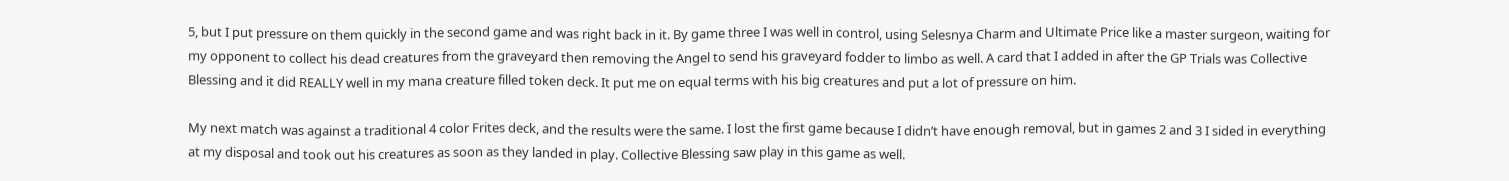5, but I put pressure on them quickly in the second game and was right back in it. By game three I was well in control, using Selesnya Charm and Ultimate Price like a master surgeon, waiting for my opponent to collect his dead creatures from the graveyard then removing the Angel to send his graveyard fodder to limbo as well. A card that I added in after the GP Trials was Collective Blessing and it did REALLY well in my mana creature filled token deck. It put me on equal terms with his big creatures and put a lot of pressure on him.

My next match was against a traditional 4 color Frites deck, and the results were the same. I lost the first game because I didn’t have enough removal, but in games 2 and 3 I sided in everything at my disposal and took out his creatures as soon as they landed in play. Collective Blessing saw play in this game as well.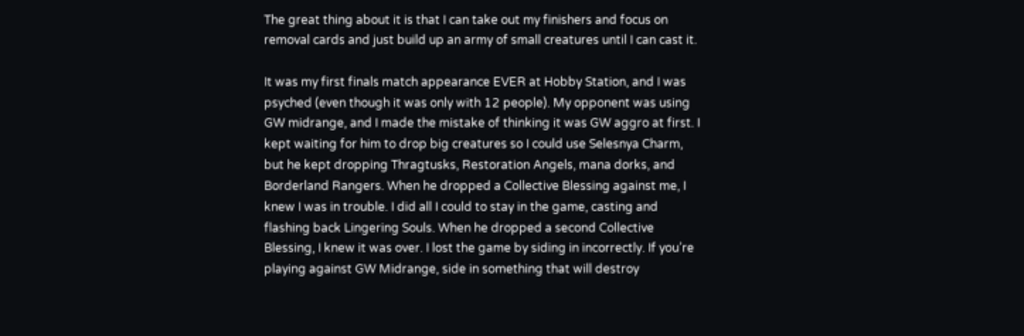The great thing about it is that I can take out my finishers and focus on removal cards and just build up an army of small creatures until I can cast it.

It was my first finals match appearance EVER at Hobby Station, and I was psyched (even though it was only with 12 people). My opponent was using GW midrange, and I made the mistake of thinking it was GW aggro at first. I kept waiting for him to drop big creatures so I could use Selesnya Charm, but he kept dropping Thragtusks, Restoration Angels, mana dorks, and Borderland Rangers. When he dropped a Collective Blessing against me, I knew I was in trouble. I did all I could to stay in the game, casting and flashing back Lingering Souls. When he dropped a second Collective Blessing, I knew it was over. I lost the game by siding in incorrectly. If you’re playing against GW Midrange, side in something that will destroy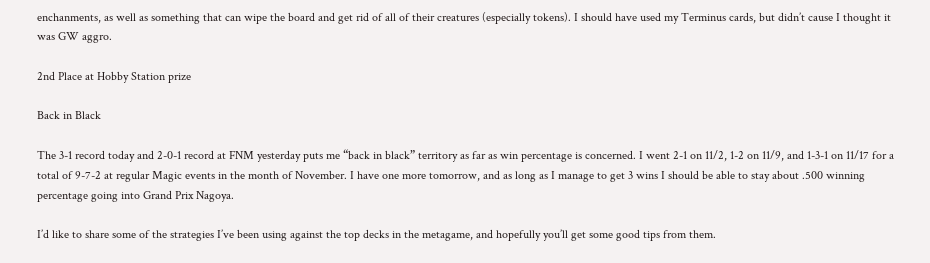enchanments, as well as something that can wipe the board and get rid of all of their creatures (especially tokens). I should have used my Terminus cards, but didn’t cause I thought it was GW aggro.

2nd Place at Hobby Station prize

Back in Black

The 3-1 record today and 2-0-1 record at FNM yesterday puts me “back in black” territory as far as win percentage is concerned. I went 2-1 on 11/2, 1-2 on 11/9, and 1-3-1 on 11/17 for a total of 9-7-2 at regular Magic events in the month of November. I have one more tomorrow, and as long as I manage to get 3 wins I should be able to stay about .500 winning percentage going into Grand Prix Nagoya.

I’d like to share some of the strategies I’ve been using against the top decks in the metagame, and hopefully you’ll get some good tips from them.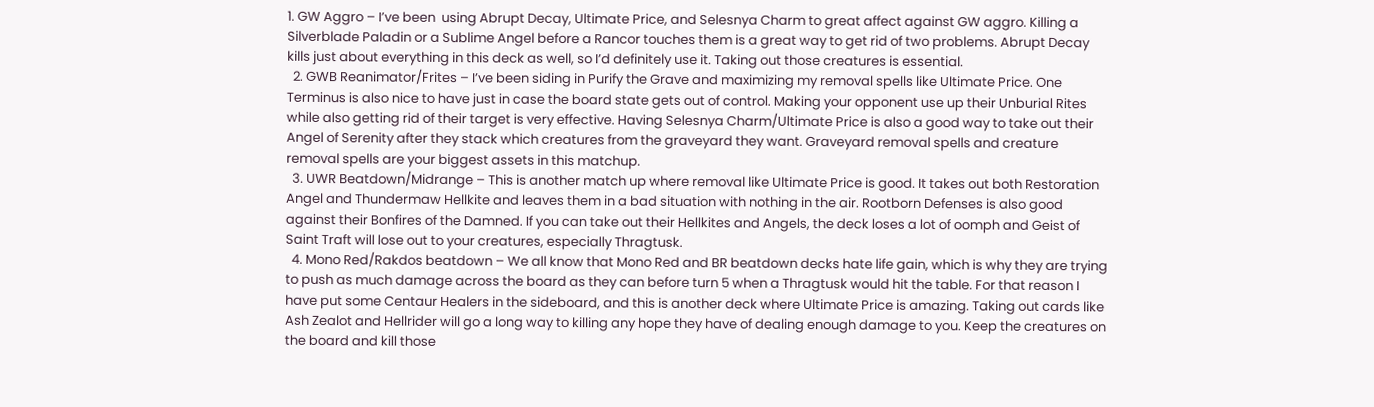1. GW Aggro – I’ve been  using Abrupt Decay, Ultimate Price, and Selesnya Charm to great affect against GW aggro. Killing a Silverblade Paladin or a Sublime Angel before a Rancor touches them is a great way to get rid of two problems. Abrupt Decay kills just about everything in this deck as well, so I’d definitely use it. Taking out those creatures is essential.
  2. GWB Reanimator/Frites – I’ve been siding in Purify the Grave and maximizing my removal spells like Ultimate Price. One Terminus is also nice to have just in case the board state gets out of control. Making your opponent use up their Unburial Rites while also getting rid of their target is very effective. Having Selesnya Charm/Ultimate Price is also a good way to take out their Angel of Serenity after they stack which creatures from the graveyard they want. Graveyard removal spells and creature removal spells are your biggest assets in this matchup.
  3. UWR Beatdown/Midrange – This is another match up where removal like Ultimate Price is good. It takes out both Restoration Angel and Thundermaw Hellkite and leaves them in a bad situation with nothing in the air. Rootborn Defenses is also good against their Bonfires of the Damned. If you can take out their Hellkites and Angels, the deck loses a lot of oomph and Geist of Saint Traft will lose out to your creatures, especially Thragtusk.
  4. Mono Red/Rakdos beatdown – We all know that Mono Red and BR beatdown decks hate life gain, which is why they are trying to push as much damage across the board as they can before turn 5 when a Thragtusk would hit the table. For that reason I have put some Centaur Healers in the sideboard, and this is another deck where Ultimate Price is amazing. Taking out cards like Ash Zealot and Hellrider will go a long way to killing any hope they have of dealing enough damage to you. Keep the creatures on the board and kill those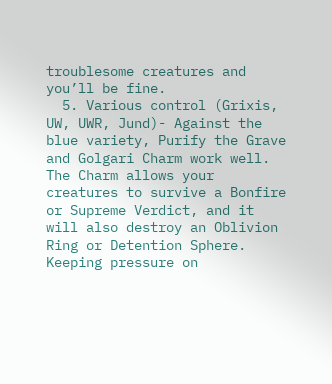troublesome creatures and you’ll be fine.
  5. Various control (Grixis, UW, UWR, Jund)- Against the blue variety, Purify the Grave and Golgari Charm work well. The Charm allows your creatures to survive a Bonfire or Supreme Verdict, and it will also destroy an Oblivion Ring or Detention Sphere. Keeping pressure on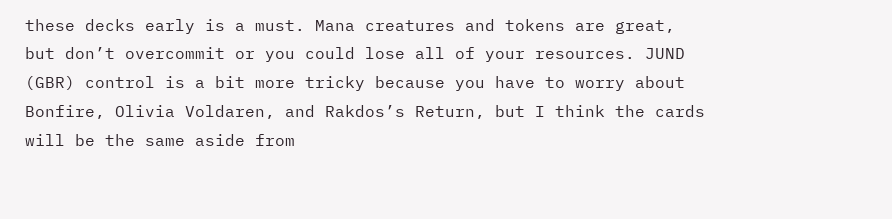these decks early is a must. Mana creatures and tokens are great, but don’t overcommit or you could lose all of your resources. JUND (GBR) control is a bit more tricky because you have to worry about Bonfire, Olivia Voldaren, and Rakdos’s Return, but I think the cards will be the same aside from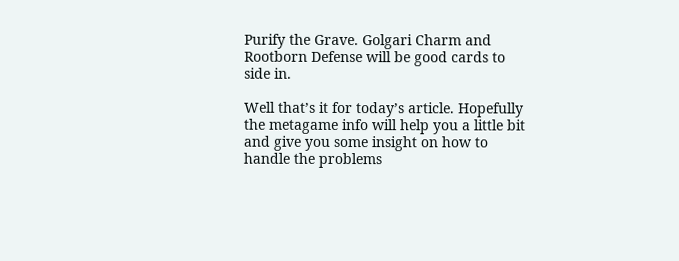Purify the Grave. Golgari Charm and Rootborn Defense will be good cards to side in.

Well that’s it for today’s article. Hopefully the metagame info will help you a little bit and give you some insight on how to handle the problems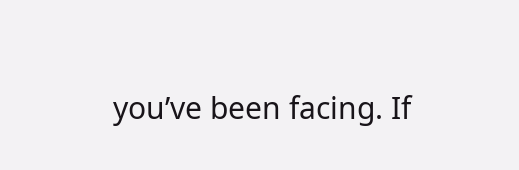you’ve been facing. If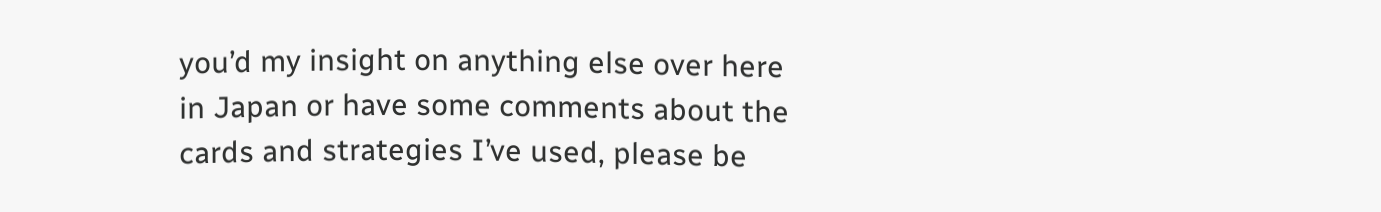you’d my insight on anything else over here in Japan or have some comments about the cards and strategies I’ve used, please be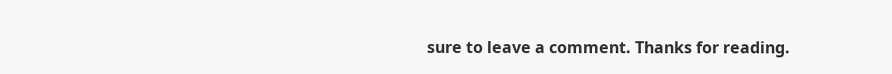sure to leave a comment. Thanks for reading.